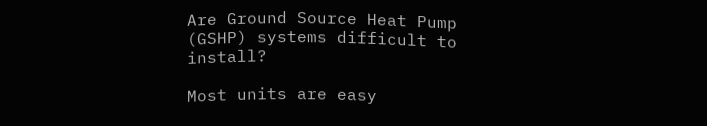Are Ground Source Heat Pump (GSHP) systems difficult to install?

Most units are easy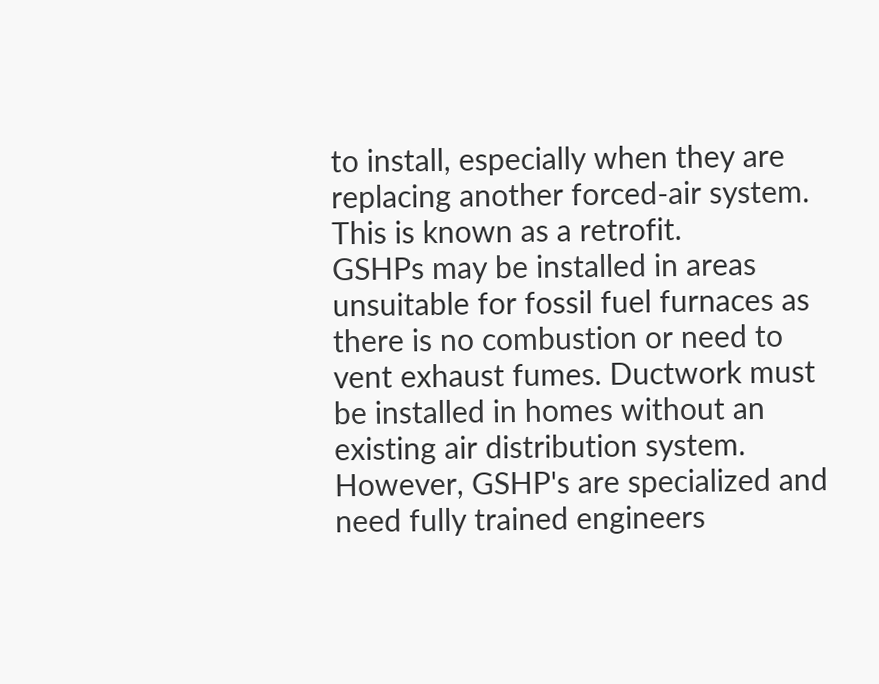to install, especially when they are replacing another forced-air system. This is known as a retrofit.
GSHPs may be installed in areas unsuitable for fossil fuel furnaces as there is no combustion or need to vent exhaust fumes. Ductwork must be installed in homes without an existing air distribution system.
However, GSHP's are specialized and need fully trained engineers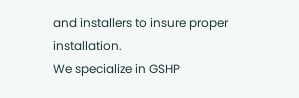and installers to insure proper installation.
We specialize in GSHP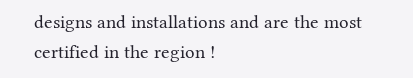designs and installations and are the most certified in the region !